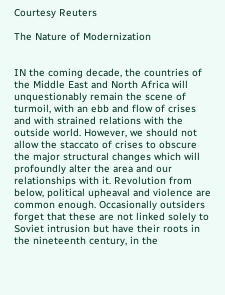Courtesy Reuters

The Nature of Modernization


IN the coming decade, the countries of the Middle East and North Africa will unquestionably remain the scene of turmoil, with an ebb and flow of crises and with strained relations with the outside world. However, we should not allow the staccato of crises to obscure the major structural changes which will profoundly alter the area and our relationships with it. Revolution from below, political upheaval and violence are common enough. Occasionally outsiders forget that these are not linked solely to Soviet intrusion but have their roots in the nineteenth century, in the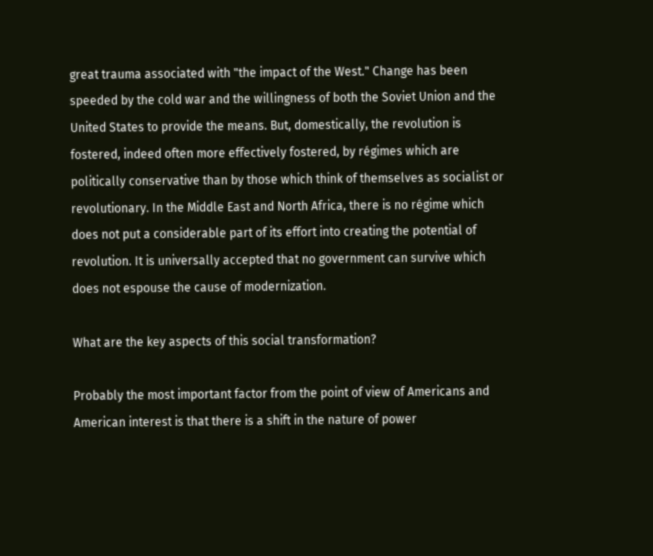great trauma associated with "the impact of the West." Change has been speeded by the cold war and the willingness of both the Soviet Union and the United States to provide the means. But, domestically, the revolution is fostered, indeed often more effectively fostered, by régimes which are politically conservative than by those which think of themselves as socialist or revolutionary. In the Middle East and North Africa, there is no régime which does not put a considerable part of its effort into creating the potential of revolution. It is universally accepted that no government can survive which does not espouse the cause of modernization.

What are the key aspects of this social transformation?

Probably the most important factor from the point of view of Americans and American interest is that there is a shift in the nature of power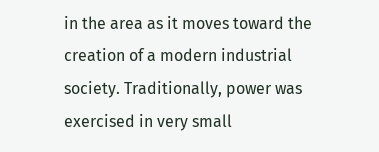in the area as it moves toward the creation of a modern industrial society. Traditionally, power was exercised in very small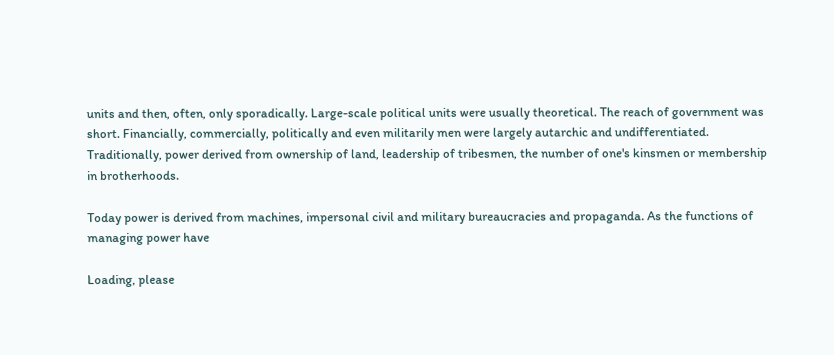units and then, often, only sporadically. Large-scale political units were usually theoretical. The reach of government was short. Financially, commercially, politically and even militarily men were largely autarchic and undifferentiated. Traditionally, power derived from ownership of land, leadership of tribesmen, the number of one's kinsmen or membership in brotherhoods.

Today power is derived from machines, impersonal civil and military bureaucracies and propaganda. As the functions of managing power have

Loading, please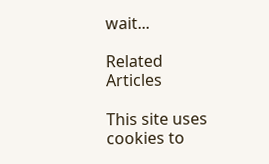wait...

Related Articles

This site uses cookies to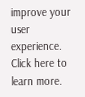improve your user experience. Click here to learn more.